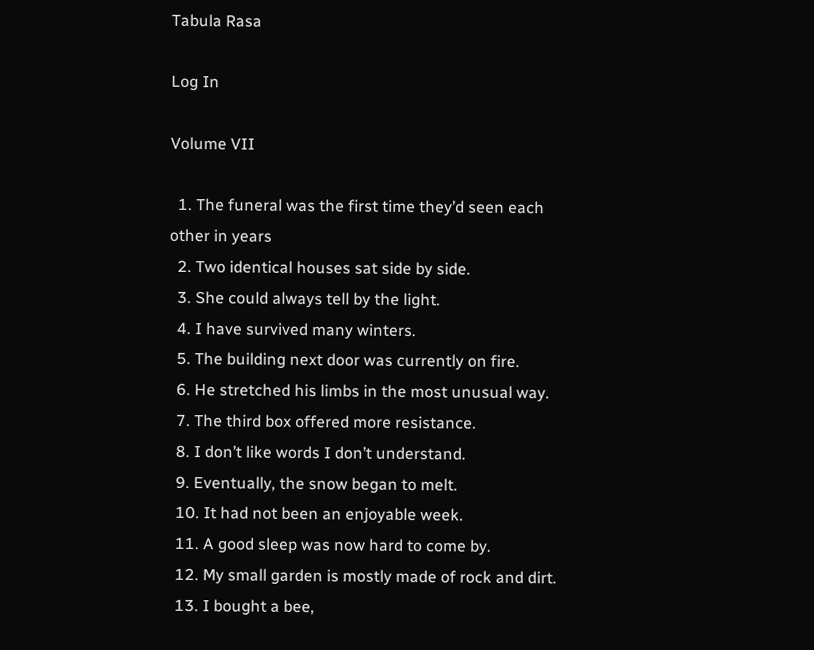Tabula Rasa

Log In

Volume VII

  1. The funeral was the first time they’d seen each other in years
  2. Two identical houses sat side by side.
  3. She could always tell by the light.
  4. I have survived many winters.
  5. The building next door was currently on fire.
  6. He stretched his limbs in the most unusual way.
  7. The third box offered more resistance.
  8. I don’t like words I don’t understand.
  9. Eventually, the snow began to melt.
  10. It had not been an enjoyable week.
  11. A good sleep was now hard to come by.
  12. My small garden is mostly made of rock and dirt.
  13. I bought a bee,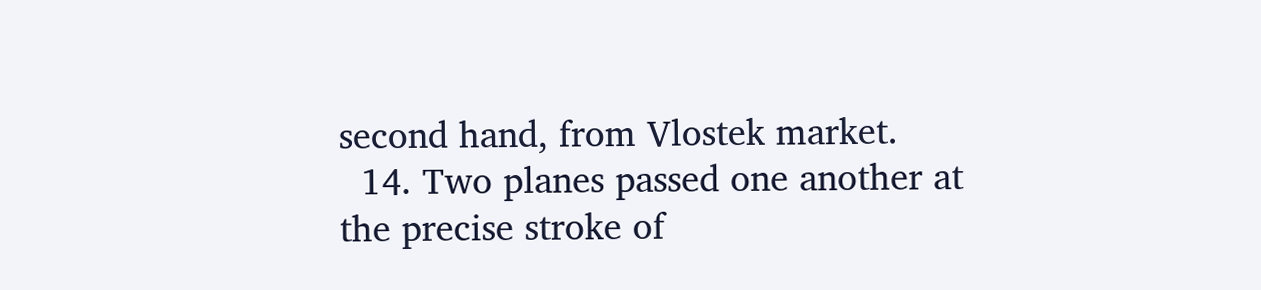second hand, from Vlostek market.
  14. Two planes passed one another at the precise stroke of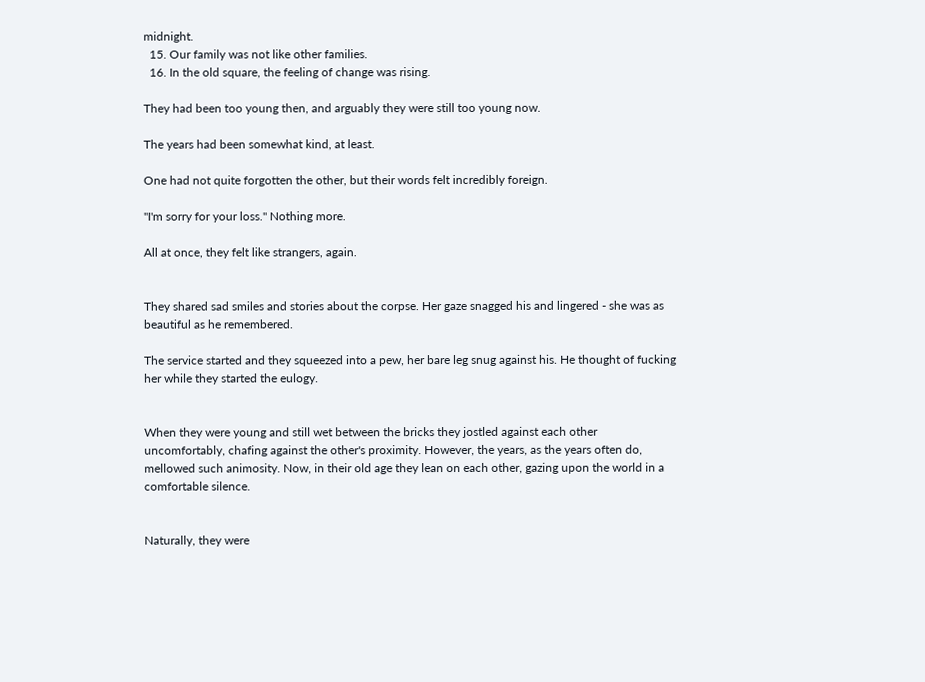midnight.
  15. Our family was not like other families.
  16. In the old square, the feeling of change was rising.

They had been too young then, and arguably they were still too young now.

The years had been somewhat kind, at least.

One had not quite forgotten the other, but their words felt incredibly foreign.

"I'm sorry for your loss." Nothing more.

All at once, they felt like strangers, again.


They shared sad smiles and stories about the corpse. Her gaze snagged his and lingered - she was as beautiful as he remembered.

The service started and they squeezed into a pew, her bare leg snug against his. He thought of fucking her while they started the eulogy.


When they were young and still wet between the bricks they jostled against each other uncomfortably, chafing against the other's proximity. However, the years, as the years often do, mellowed such animosity. Now, in their old age they lean on each other, gazing upon the world in a comfortable silence.


Naturally, they were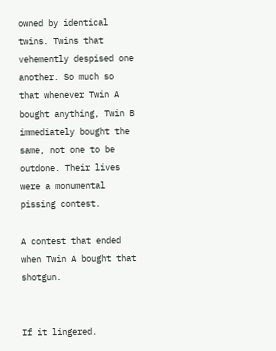owned by identical twins. Twins that vehemently despised one another. So much so that whenever Twin A bought anything, Twin B immediately bought the same, not one to be outdone. Their lives were a monumental pissing contest.

A contest that ended when Twin A bought that shotgun.


If it lingered.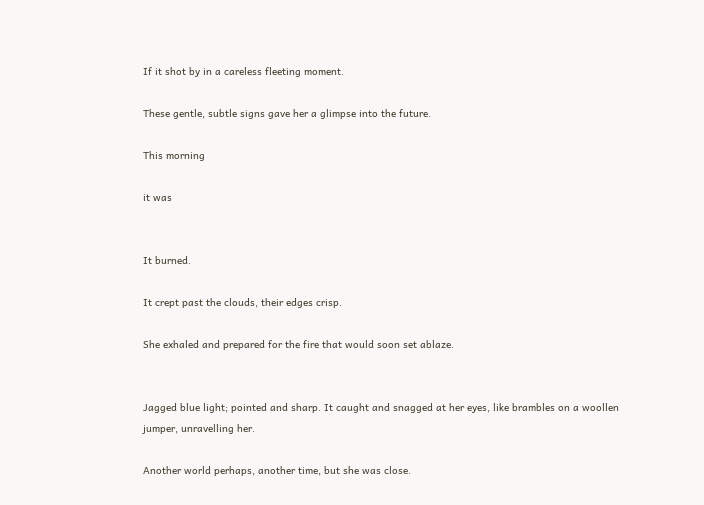If it shot by in a careless fleeting moment.

These gentle, subtle signs gave her a glimpse into the future.

This morning

it was


It burned.

It crept past the clouds, their edges crisp.

She exhaled and prepared for the fire that would soon set ablaze.


Jagged blue light; pointed and sharp. It caught and snagged at her eyes, like brambles on a woollen jumper, unravelling her.

Another world perhaps, another time, but she was close.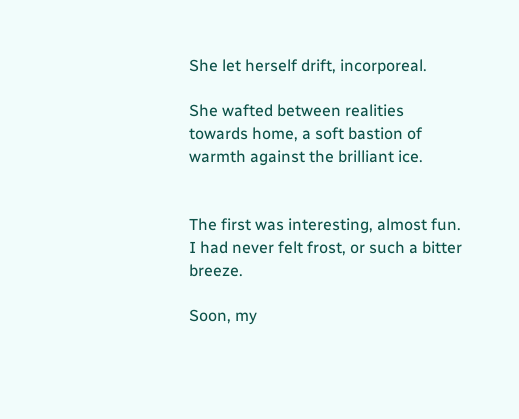She let herself drift, incorporeal.

She wafted between realities towards home, a soft bastion of warmth against the brilliant ice.


The first was interesting, almost fun. I had never felt frost, or such a bitter breeze.

Soon, my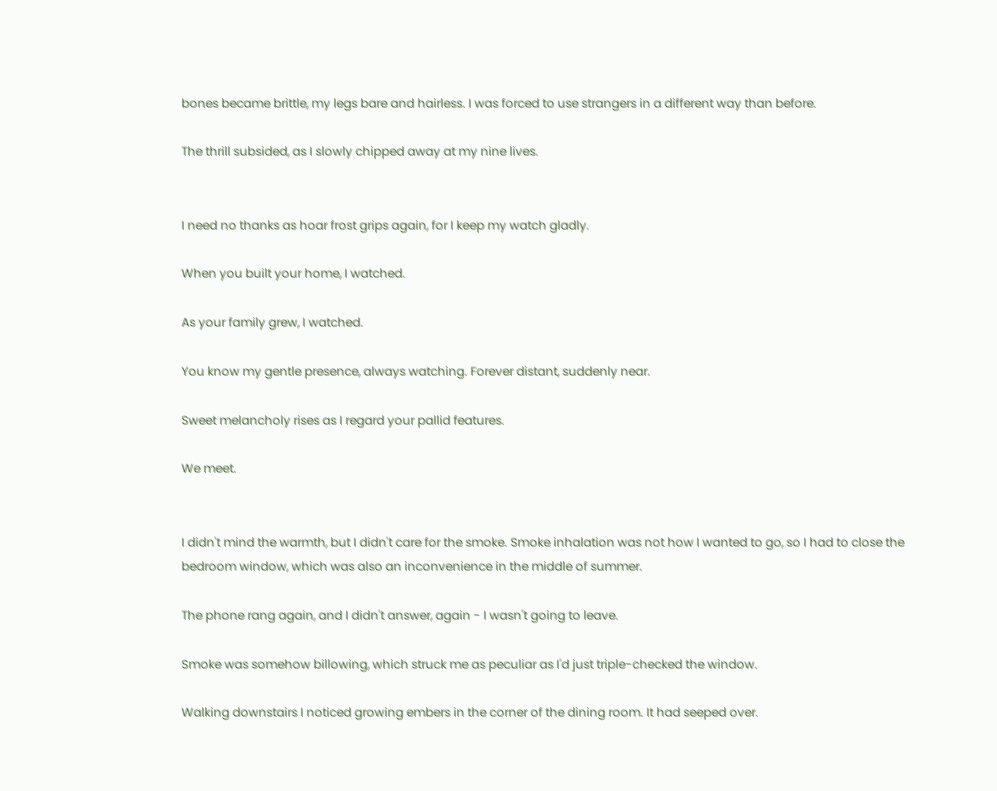bones became brittle, my legs bare and hairless. I was forced to use strangers in a different way than before.

The thrill subsided, as I slowly chipped away at my nine lives.


I need no thanks as hoar frost grips again, for I keep my watch gladly.

When you built your home, I watched.

As your family grew, I watched.

You know my gentle presence, always watching. Forever distant, suddenly near.

Sweet melancholy rises as I regard your pallid features.

We meet.


I didn't mind the warmth, but I didn't care for the smoke. Smoke inhalation was not how I wanted to go, so I had to close the bedroom window, which was also an inconvenience in the middle of summer.

The phone rang again, and I didn't answer, again - I wasn't going to leave.

Smoke was somehow billowing, which struck me as peculiar as I'd just triple-checked the window.

Walking downstairs I noticed growing embers in the corner of the dining room. It had seeped over.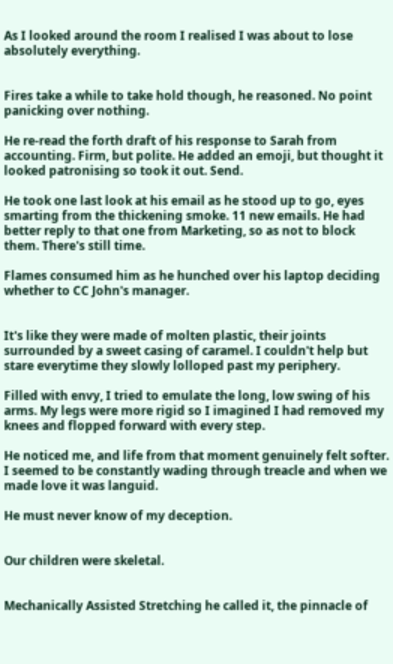As I looked around the room I realised I was about to lose absolutely everything.


Fires take a while to take hold though, he reasoned. No point panicking over nothing.

He re-read the forth draft of his response to Sarah from accounting. Firm, but polite. He added an emoji, but thought it looked patronising so took it out. Send.

He took one last look at his email as he stood up to go, eyes smarting from the thickening smoke. 11 new emails. He had better reply to that one from Marketing, so as not to block them. There's still time.

Flames consumed him as he hunched over his laptop deciding whether to CC John's manager.


It's like they were made of molten plastic, their joints surrounded by a sweet casing of caramel. I couldn't help but stare everytime they slowly lolloped past my periphery.

Filled with envy, I tried to emulate the long, low swing of his arms. My legs were more rigid so I imagined I had removed my knees and flopped forward with every step.

He noticed me, and life from that moment genuinely felt softer. I seemed to be constantly wading through treacle and when we made love it was languid.

He must never know of my deception.


Our children were skeletal.


Mechanically Assisted Stretching he called it, the pinnacle of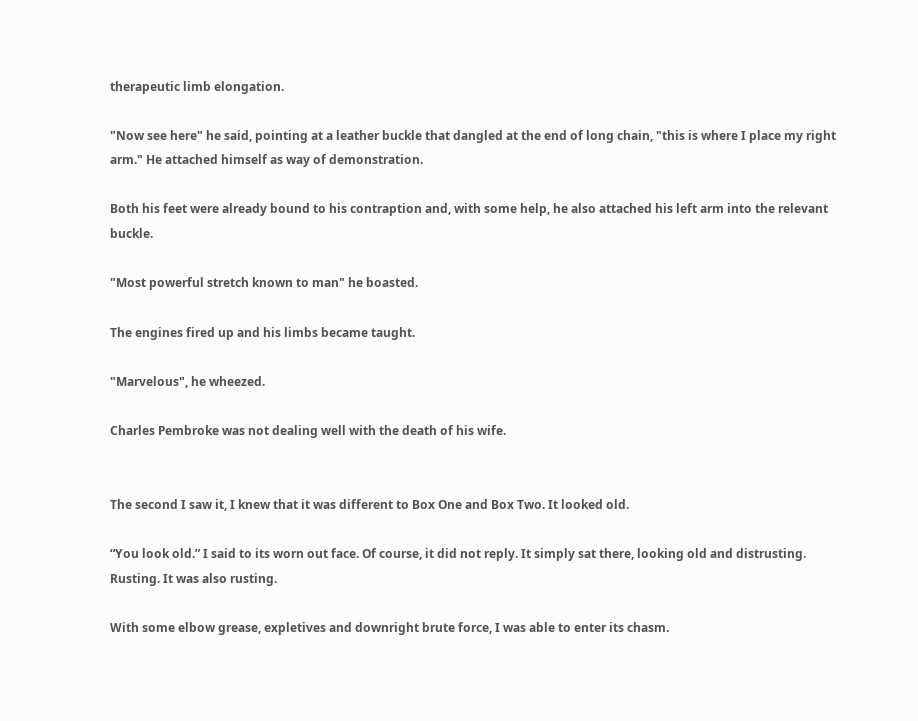therapeutic limb elongation.

"Now see here" he said, pointing at a leather buckle that dangled at the end of long chain, "this is where I place my right arm." He attached himself as way of demonstration.

Both his feet were already bound to his contraption and, with some help, he also attached his left arm into the relevant buckle.

"Most powerful stretch known to man" he boasted.

The engines fired up and his limbs became taught.

"Marvelous", he wheezed.

Charles Pembroke was not dealing well with the death of his wife.


The second I saw it, I knew that it was different to Box One and Box Two. It looked old.

“You look old.” I said to its worn out face. Of course, it did not reply. It simply sat there, looking old and distrusting. Rusting. It was also rusting.

With some elbow grease, expletives and downright brute force, I was able to enter its chasm.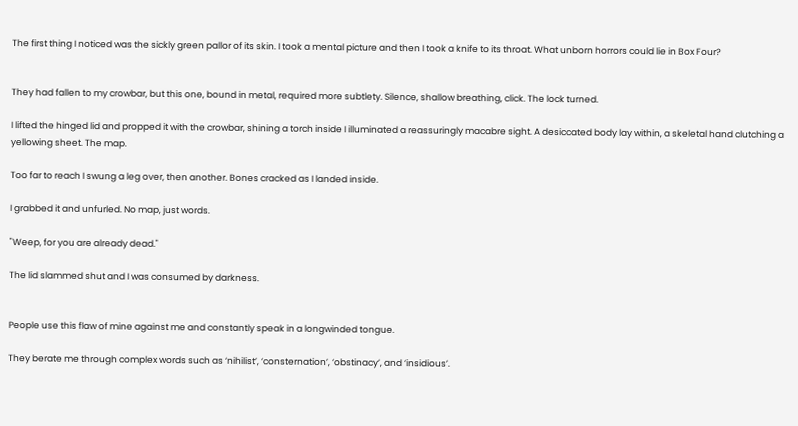The first thing I noticed was the sickly green pallor of its skin. I took a mental picture and then I took a knife to its throat. What unborn horrors could lie in Box Four?


They had fallen to my crowbar, but this one, bound in metal, required more subtlety. Silence, shallow breathing, click. The lock turned.

I lifted the hinged lid and propped it with the crowbar, shining a torch inside I illuminated a reassuringly macabre sight. A desiccated body lay within, a skeletal hand clutching a yellowing sheet. The map.

Too far to reach I swung a leg over, then another. Bones cracked as I landed inside.

I grabbed it and unfurled. No map, just words.

"Weep, for you are already dead."

The lid slammed shut and I was consumed by darkness.


People use this flaw of mine against me and constantly speak in a longwinded tongue.

They berate me through complex words such as ‘nihilist’, ‘consternation’, ‘obstinacy’, and ‘insidious’.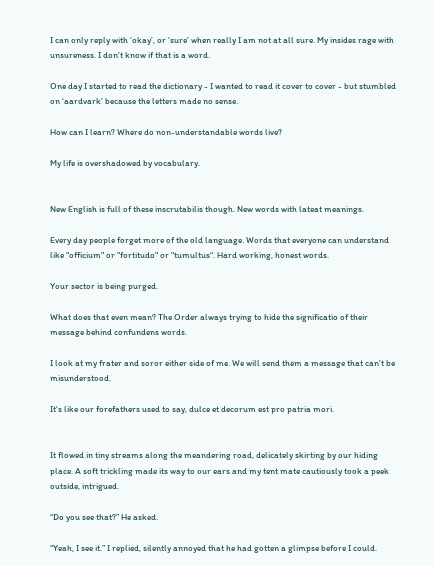I can only reply with ‘okay’, or ‘sure’ when really I am not at all sure. My insides rage with unsureness. I don’t know if that is a word.

One day I started to read the dictionary - I wanted to read it cover to cover - but stumbled on ‘aardvark’ because the letters made no sense.

How can I learn? Where do non-understandable words live?

My life is overshadowed by vocabulary.


New English is full of these inscrutabilis though. New words with lateat meanings.

Every day people forget more of the old language. Words that everyone can understand like "officium" or "fortitudo" or "tumultus". Hard working, honest words.

Your sector is being purged.

What does that even mean? The Order always trying to hide the significatio of their message behind confundens words.

I look at my frater and soror either side of me. We will send them a message that can't be misunderstood.

It's like our forefathers used to say, dulce et decorum est pro patria mori.


It flowed in tiny streams along the meandering road, delicately skirting by our hiding place. A soft trickling made its way to our ears and my tent mate cautiously took a peek outside, intrigued.

“Do you see that?” He asked.

“Yeah, I see it.” I replied, silently annoyed that he had gotten a glimpse before I could.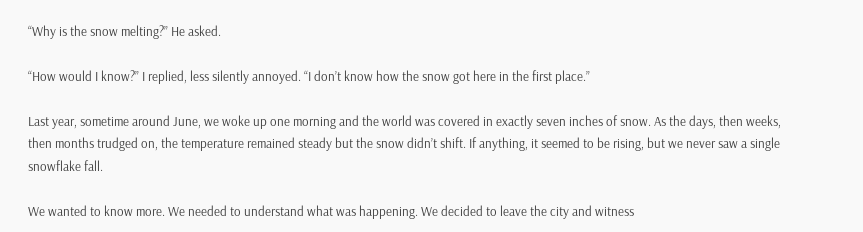“Why is the snow melting?” He asked.

“How would I know?” I replied, less silently annoyed. “I don’t know how the snow got here in the first place.”

Last year, sometime around June, we woke up one morning and the world was covered in exactly seven inches of snow. As the days, then weeks, then months trudged on, the temperature remained steady but the snow didn’t shift. If anything, it seemed to be rising, but we never saw a single snowflake fall.

We wanted to know more. We needed to understand what was happening. We decided to leave the city and witness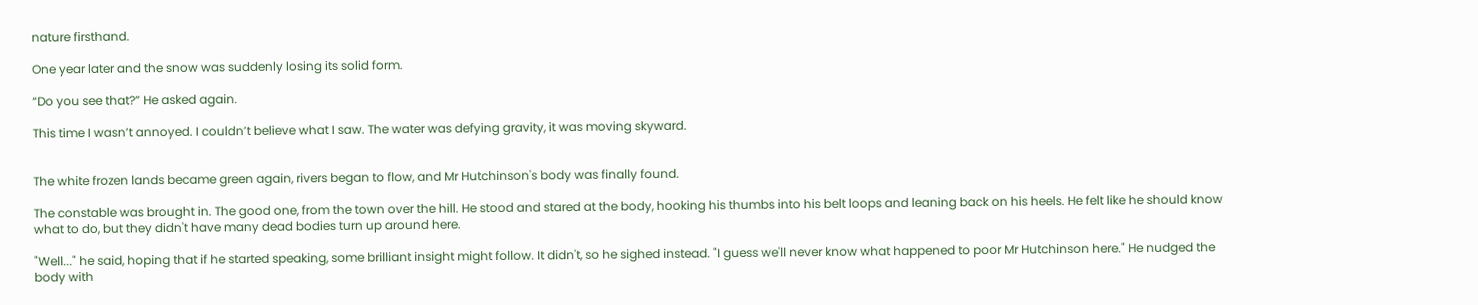nature firsthand.

One year later and the snow was suddenly losing its solid form.

“Do you see that?” He asked again.

This time I wasn’t annoyed. I couldn’t believe what I saw. The water was defying gravity, it was moving skyward.


The white frozen lands became green again, rivers began to flow, and Mr Hutchinson's body was finally found.

The constable was brought in. The good one, from the town over the hill. He stood and stared at the body, hooking his thumbs into his belt loops and leaning back on his heels. He felt like he should know what to do, but they didn't have many dead bodies turn up around here.

"Well..." he said, hoping that if he started speaking, some brilliant insight might follow. It didn't, so he sighed instead. "I guess we'll never know what happened to poor Mr Hutchinson here." He nudged the body with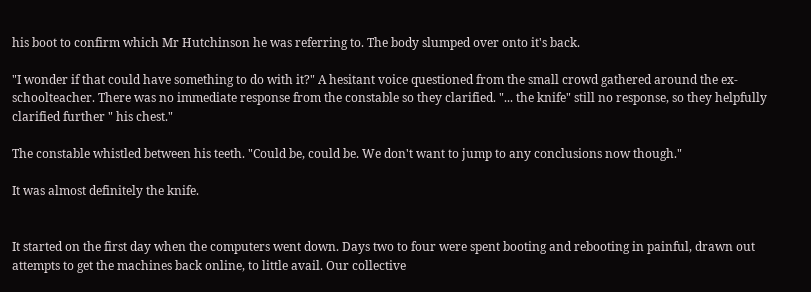his boot to confirm which Mr Hutchinson he was referring to. The body slumped over onto it's back.

"I wonder if that could have something to do with it?" A hesitant voice questioned from the small crowd gathered around the ex-schoolteacher. There was no immediate response from the constable so they clarified. "... the knife" still no response, so they helpfully clarified further " his chest."

The constable whistled between his teeth. "Could be, could be. We don't want to jump to any conclusions now though."

It was almost definitely the knife.


It started on the first day when the computers went down. Days two to four were spent booting and rebooting in painful, drawn out attempts to get the machines back online, to little avail. Our collective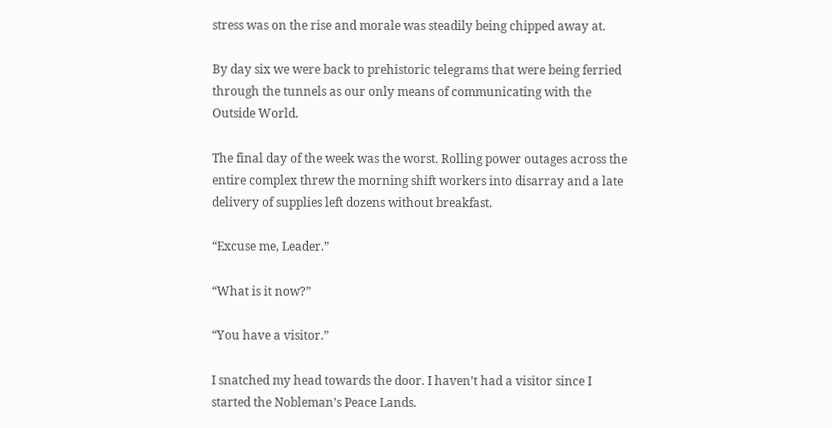stress was on the rise and morale was steadily being chipped away at.

By day six we were back to prehistoric telegrams that were being ferried through the tunnels as our only means of communicating with the Outside World.

The final day of the week was the worst. Rolling power outages across the entire complex threw the morning shift workers into disarray and a late delivery of supplies left dozens without breakfast.

“Excuse me, Leader.”

“What is it now?”

“You have a visitor.”

I snatched my head towards the door. I haven’t had a visitor since I started the Nobleman’s Peace Lands.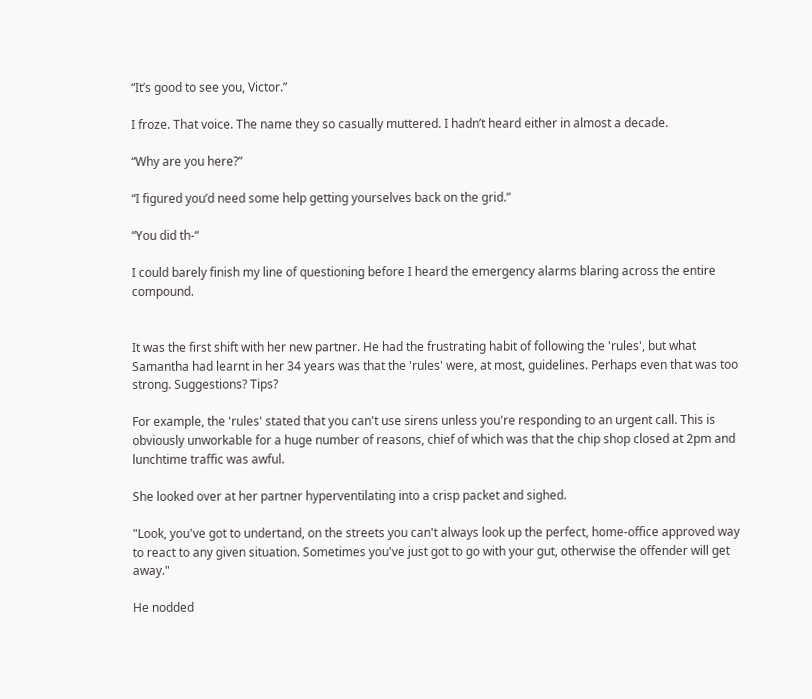“It’s good to see you, Victor.”

I froze. That voice. The name they so casually muttered. I hadn’t heard either in almost a decade.

“Why are you here?”

“I figured you’d need some help getting yourselves back on the grid.”

“You did th-“

I could barely finish my line of questioning before I heard the emergency alarms blaring across the entire compound.


It was the first shift with her new partner. He had the frustrating habit of following the 'rules', but what Samantha had learnt in her 34 years was that the 'rules' were, at most, guidelines. Perhaps even that was too strong. Suggestions? Tips?

For example, the 'rules' stated that you can't use sirens unless you're responding to an urgent call. This is obviously unworkable for a huge number of reasons, chief of which was that the chip shop closed at 2pm and lunchtime traffic was awful.

She looked over at her partner hyperventilating into a crisp packet and sighed.

"Look, you've got to undertand, on the streets you can't always look up the perfect, home-office approved way to react to any given situation. Sometimes you've just got to go with your gut, otherwise the offender will get away."

He nodded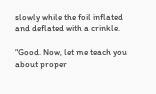slowly while the foil inflated and deflated with a crinkle.

"Good. Now, let me teach you about proper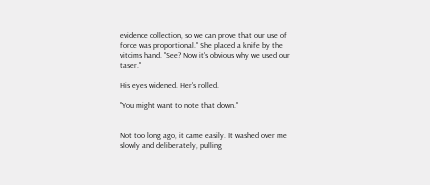evidence collection, so we can prove that our use of force was proportional." She placed a knife by the vitcims hand. "See? Now it's obvious why we used our taser."

His eyes widened. Her's rolled.

"You might want to note that down."


Not too long ago, it came easily. It washed over me slowly and deliberately, pulling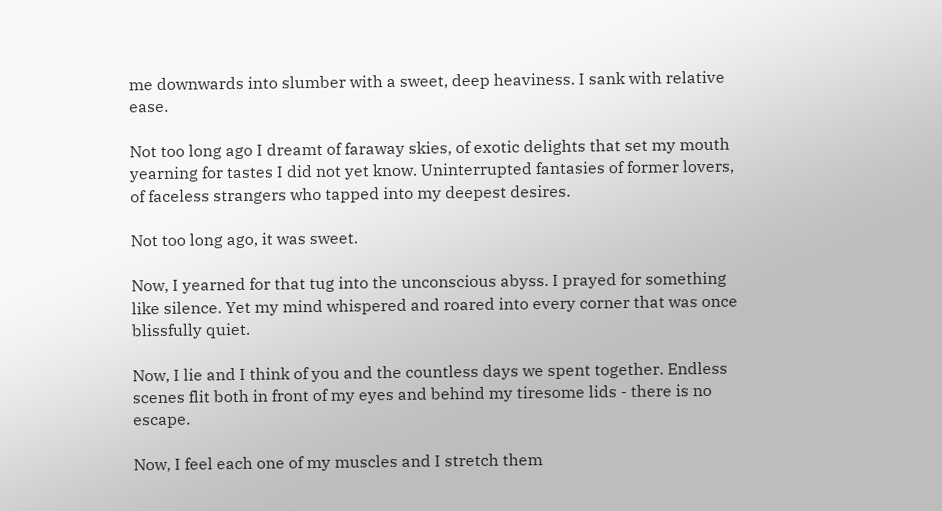me downwards into slumber with a sweet, deep heaviness. I sank with relative ease.

Not too long ago I dreamt of faraway skies, of exotic delights that set my mouth yearning for tastes I did not yet know. Uninterrupted fantasies of former lovers, of faceless strangers who tapped into my deepest desires.

Not too long ago, it was sweet.

Now, I yearned for that tug into the unconscious abyss. I prayed for something like silence. Yet my mind whispered and roared into every corner that was once blissfully quiet.

Now, I lie and I think of you and the countless days we spent together. Endless scenes flit both in front of my eyes and behind my tiresome lids - there is no escape.

Now, I feel each one of my muscles and I stretch them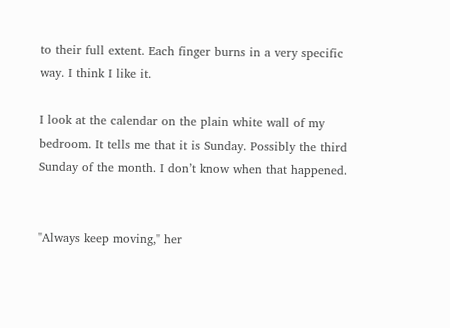to their full extent. Each finger burns in a very specific way. I think I like it.

I look at the calendar on the plain white wall of my bedroom. It tells me that it is Sunday. Possibly the third Sunday of the month. I don’t know when that happened.


"Always keep moving," her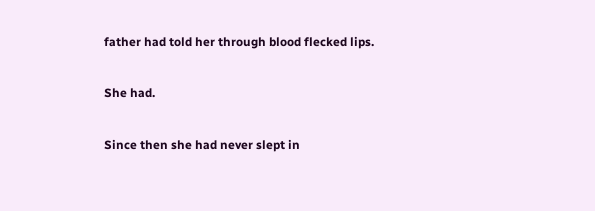father had told her through blood flecked lips.

She had.

Since then she had never slept in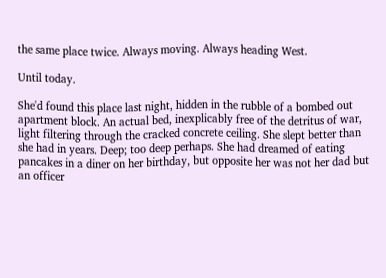the same place twice. Always moving. Always heading West.

Until today.

She'd found this place last night, hidden in the rubble of a bombed out apartment block. An actual bed, inexplicably free of the detritus of war, light filtering through the cracked concrete ceiling. She slept better than she had in years. Deep; too deep perhaps. She had dreamed of eating pancakes in a diner on her birthday, but opposite her was not her dad but an officer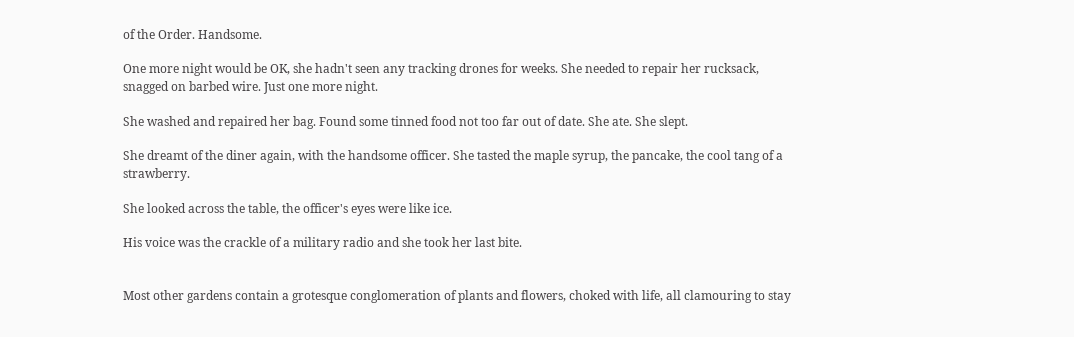of the Order. Handsome.

One more night would be OK, she hadn't seen any tracking drones for weeks. She needed to repair her rucksack, snagged on barbed wire. Just one more night.

She washed and repaired her bag. Found some tinned food not too far out of date. She ate. She slept.

She dreamt of the diner again, with the handsome officer. She tasted the maple syrup, the pancake, the cool tang of a strawberry.

She looked across the table, the officer's eyes were like ice.

His voice was the crackle of a military radio and she took her last bite.


Most other gardens contain a grotesque conglomeration of plants and flowers, choked with life, all clamouring to stay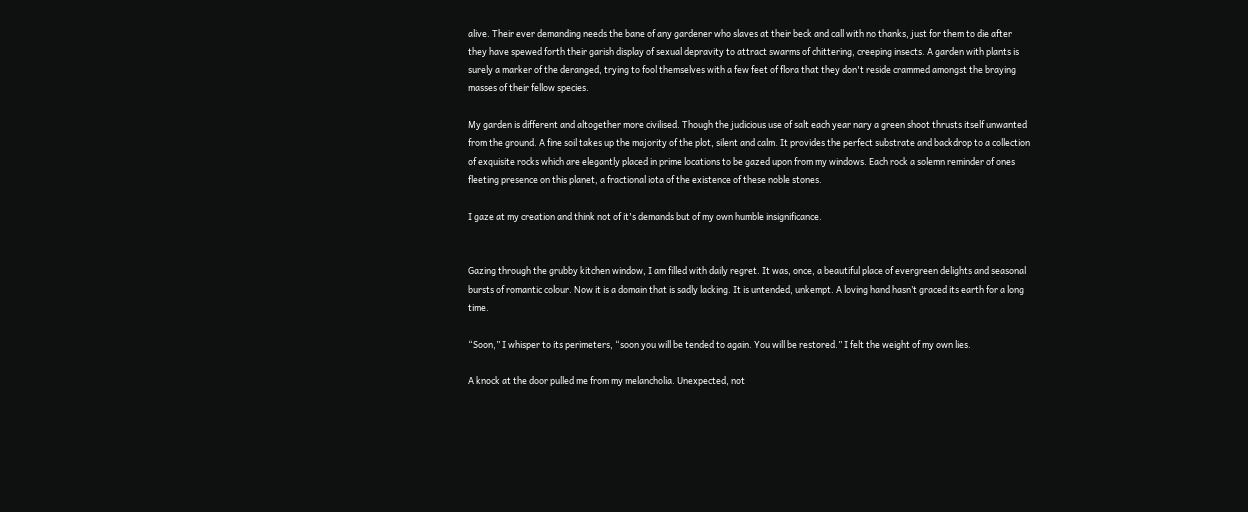alive. Their ever demanding needs the bane of any gardener who slaves at their beck and call with no thanks, just for them to die after they have spewed forth their garish display of sexual depravity to attract swarms of chittering, creeping insects. A garden with plants is surely a marker of the deranged, trying to fool themselves with a few feet of flora that they don't reside crammed amongst the braying masses of their fellow species.

My garden is different and altogether more civilised. Though the judicious use of salt each year nary a green shoot thrusts itself unwanted from the ground. A fine soil takes up the majority of the plot, silent and calm. It provides the perfect substrate and backdrop to a collection of exquisite rocks which are elegantly placed in prime locations to be gazed upon from my windows. Each rock a solemn reminder of ones fleeting presence on this planet, a fractional iota of the existence of these noble stones.

I gaze at my creation and think not of it's demands but of my own humble insignificance.


Gazing through the grubby kitchen window, I am filled with daily regret. It was, once, a beautiful place of evergreen delights and seasonal bursts of romantic colour. Now it is a domain that is sadly lacking. It is untended, unkempt. A loving hand hasn’t graced its earth for a long time.

“Soon,” I whisper to its perimeters, “soon you will be tended to again. You will be restored.” I felt the weight of my own lies.

A knock at the door pulled me from my melancholia. Unexpected, not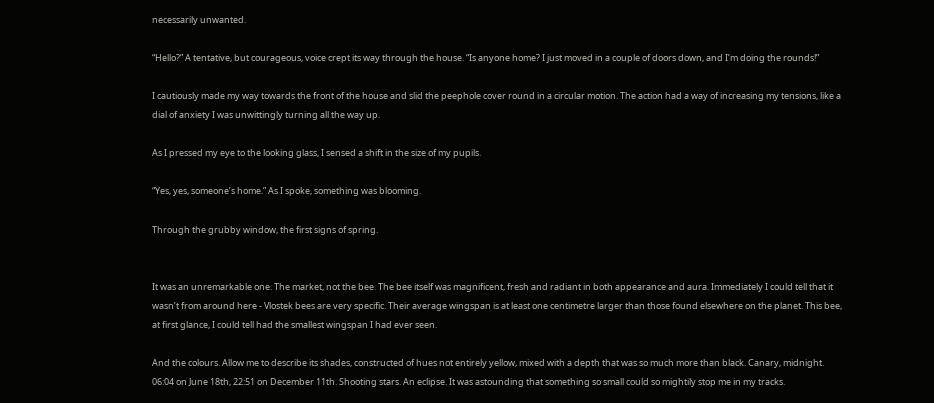necessarily unwanted.

“Hello?” A tentative, but courageous, voice crept its way through the house. “Is anyone home? I just moved in a couple of doors down, and I’m doing the rounds!”

I cautiously made my way towards the front of the house and slid the peephole cover round in a circular motion. The action had a way of increasing my tensions, like a dial of anxiety I was unwittingly turning all the way up.

As I pressed my eye to the looking glass, I sensed a shift in the size of my pupils.

“Yes, yes, someone’s home.” As I spoke, something was blooming.

Through the grubby window, the first signs of spring.


It was an unremarkable one. The market, not the bee. The bee itself was magnificent, fresh and radiant in both appearance and aura. Immediately I could tell that it wasn’t from around here - Vlostek bees are very specific. Their average wingspan is at least one centimetre larger than those found elsewhere on the planet. This bee, at first glance, I could tell had the smallest wingspan I had ever seen.

And the colours. Allow me to describe its shades, constructed of hues not entirely yellow, mixed with a depth that was so much more than black. Canary, midnight. 06:04 on June 18th, 22:51 on December 11th. Shooting stars. An eclipse. It was astounding that something so small could so mightily stop me in my tracks.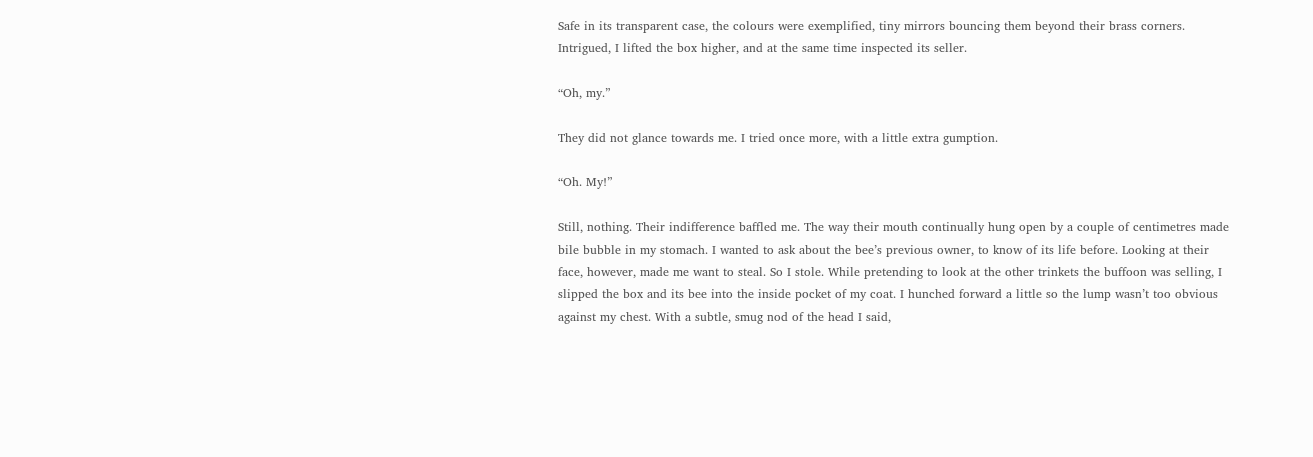Safe in its transparent case, the colours were exemplified, tiny mirrors bouncing them beyond their brass corners. Intrigued, I lifted the box higher, and at the same time inspected its seller.

“Oh, my.”

They did not glance towards me. I tried once more, with a little extra gumption.

“Oh. My!”

Still, nothing. Their indifference baffled me. The way their mouth continually hung open by a couple of centimetres made bile bubble in my stomach. I wanted to ask about the bee’s previous owner, to know of its life before. Looking at their face, however, made me want to steal. So I stole. While pretending to look at the other trinkets the buffoon was selling, I slipped the box and its bee into the inside pocket of my coat. I hunched forward a little so the lump wasn’t too obvious against my chest. With a subtle, smug nod of the head I said,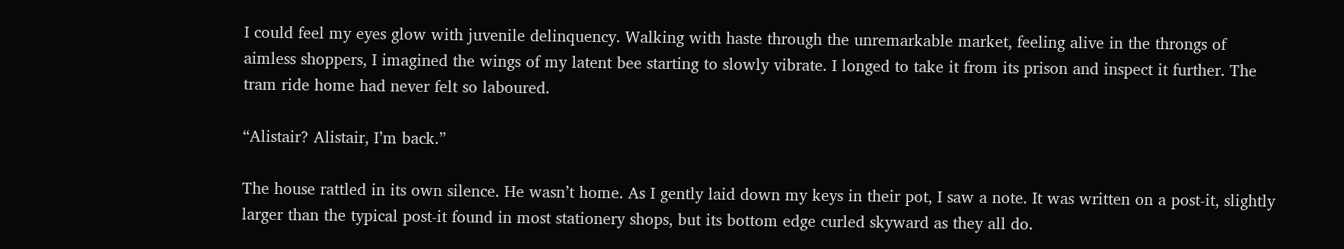I could feel my eyes glow with juvenile delinquency. Walking with haste through the unremarkable market, feeling alive in the throngs of aimless shoppers, I imagined the wings of my latent bee starting to slowly vibrate. I longed to take it from its prison and inspect it further. The tram ride home had never felt so laboured.

“Alistair? Alistair, I’m back.”

The house rattled in its own silence. He wasn’t home. As I gently laid down my keys in their pot, I saw a note. It was written on a post-it, slightly larger than the typical post-it found in most stationery shops, but its bottom edge curled skyward as they all do.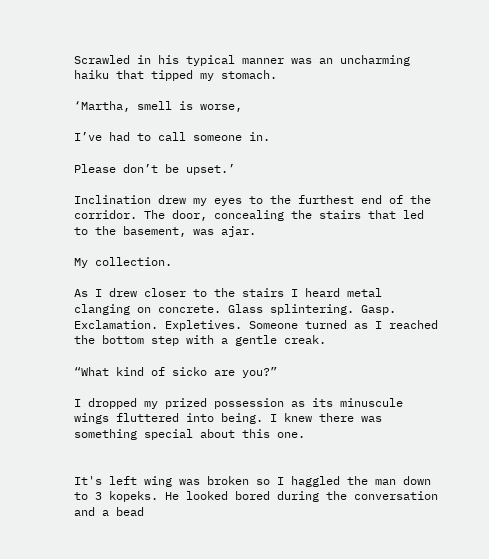Scrawled in his typical manner was an uncharming haiku that tipped my stomach.

‘Martha, smell is worse,

I’ve had to call someone in.

Please don’t be upset.’

Inclination drew my eyes to the furthest end of the corridor. The door, concealing the stairs that led to the basement, was ajar.

My collection.

As I drew closer to the stairs I heard metal clanging on concrete. Glass splintering. Gasp. Exclamation. Expletives. Someone turned as I reached the bottom step with a gentle creak.

“What kind of sicko are you?”

I dropped my prized possession as its minuscule wings fluttered into being. I knew there was something special about this one.


It's left wing was broken so I haggled the man down to 3 kopeks. He looked bored during the conversation and a bead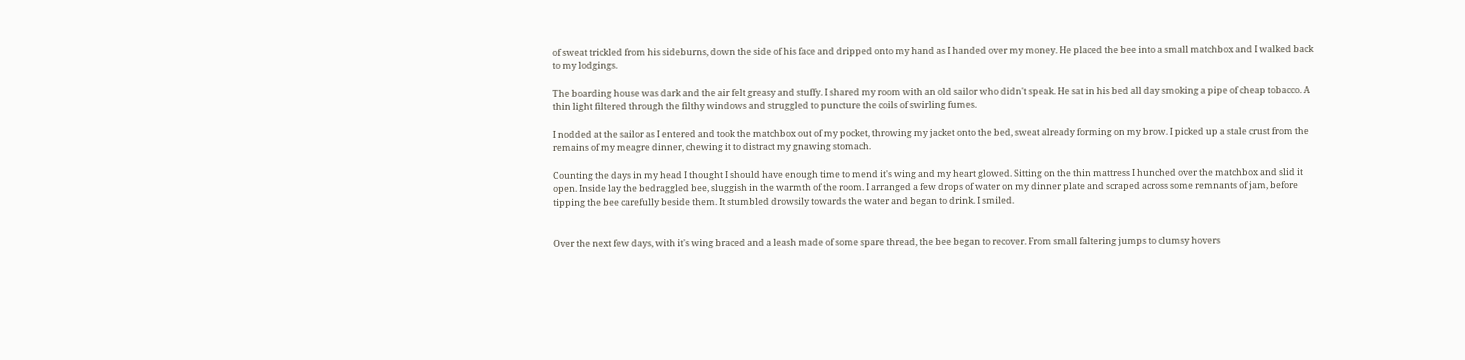of sweat trickled from his sideburns, down the side of his face and dripped onto my hand as I handed over my money. He placed the bee into a small matchbox and I walked back to my lodgings.

The boarding house was dark and the air felt greasy and stuffy. I shared my room with an old sailor who didn't speak. He sat in his bed all day smoking a pipe of cheap tobacco. A thin light filtered through the filthy windows and struggled to puncture the coils of swirling fumes.

I nodded at the sailor as I entered and took the matchbox out of my pocket, throwing my jacket onto the bed, sweat already forming on my brow. I picked up a stale crust from the remains of my meagre dinner, chewing it to distract my gnawing stomach.

Counting the days in my head I thought I should have enough time to mend it's wing and my heart glowed. Sitting on the thin mattress I hunched over the matchbox and slid it open. Inside lay the bedraggled bee, sluggish in the warmth of the room. I arranged a few drops of water on my dinner plate and scraped across some remnants of jam, before tipping the bee carefully beside them. It stumbled drowsily towards the water and began to drink. I smiled.


Over the next few days, with it's wing braced and a leash made of some spare thread, the bee began to recover. From small faltering jumps to clumsy hovers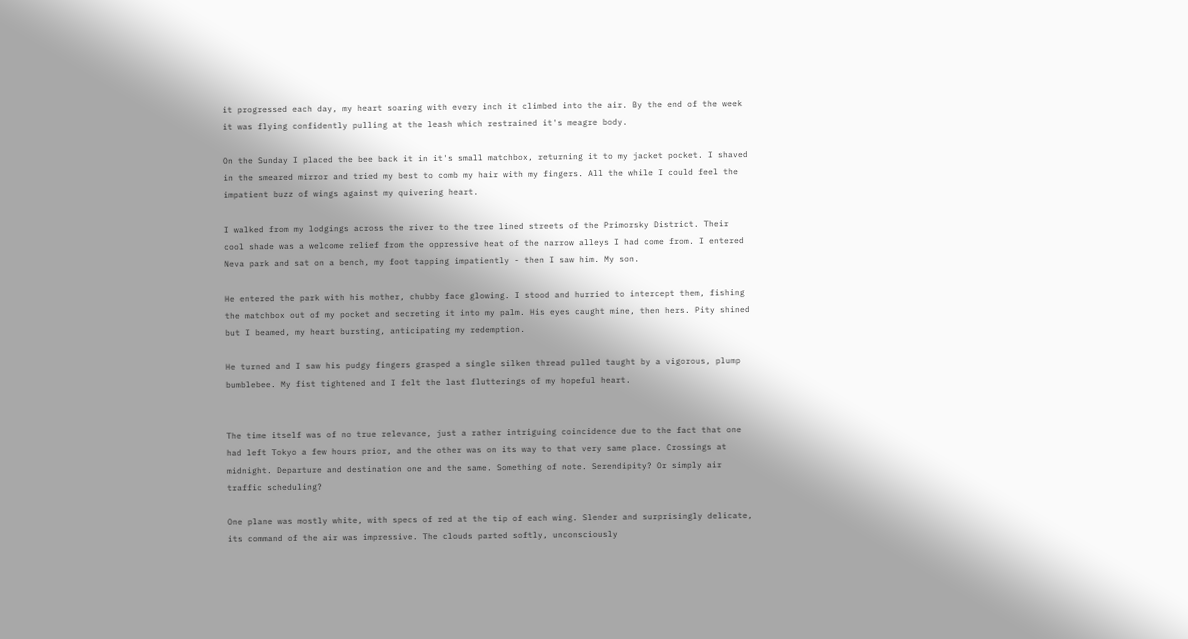it progressed each day, my heart soaring with every inch it climbed into the air. By the end of the week it was flying confidently pulling at the leash which restrained it's meagre body.

On the Sunday I placed the bee back it in it's small matchbox, returning it to my jacket pocket. I shaved in the smeared mirror and tried my best to comb my hair with my fingers. All the while I could feel the impatient buzz of wings against my quivering heart.

I walked from my lodgings across the river to the tree lined streets of the Primorsky District. Their cool shade was a welcome relief from the oppressive heat of the narrow alleys I had come from. I entered Neva park and sat on a bench, my foot tapping impatiently - then I saw him. My son.

He entered the park with his mother, chubby face glowing. I stood and hurried to intercept them, fishing the matchbox out of my pocket and secreting it into my palm. His eyes caught mine, then hers. Pity shined but I beamed, my heart bursting, anticipating my redemption.

He turned and I saw his pudgy fingers grasped a single silken thread pulled taught by a vigorous, plump bumblebee. My fist tightened and I felt the last flutterings of my hopeful heart.


The time itself was of no true relevance, just a rather intriguing coincidence due to the fact that one had left Tokyo a few hours prior, and the other was on its way to that very same place. Crossings at midnight. Departure and destination one and the same. Something of note. Serendipity? Or simply air traffic scheduling?

One plane was mostly white, with specs of red at the tip of each wing. Slender and surprisingly delicate, its command of the air was impressive. The clouds parted softly, unconsciously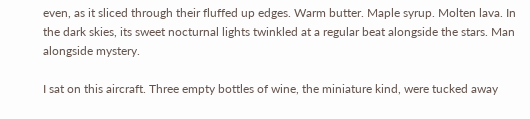even, as it sliced through their fluffed up edges. Warm butter. Maple syrup. Molten lava. In the dark skies, its sweet nocturnal lights twinkled at a regular beat alongside the stars. Man alongside mystery.

I sat on this aircraft. Three empty bottles of wine, the miniature kind, were tucked away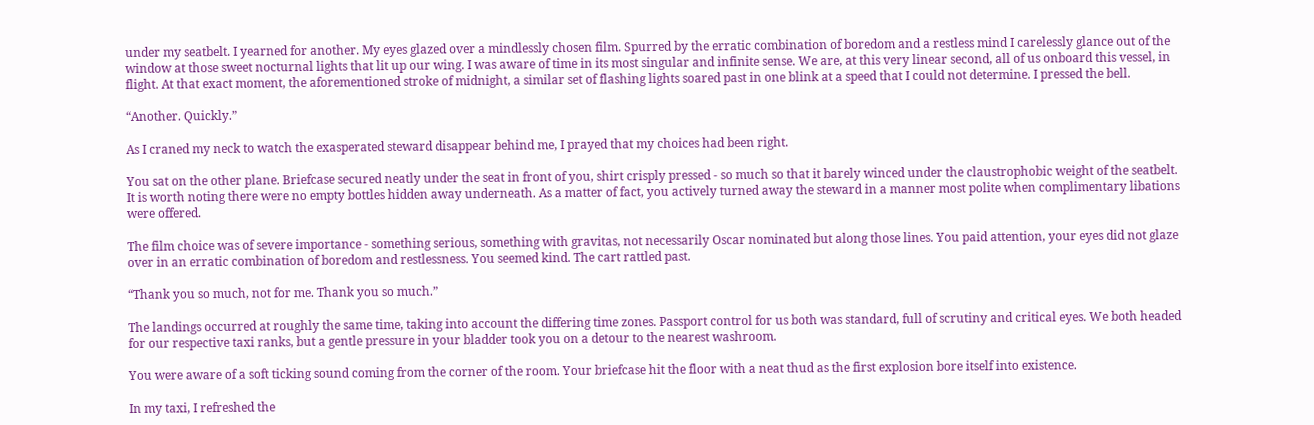under my seatbelt. I yearned for another. My eyes glazed over a mindlessly chosen film. Spurred by the erratic combination of boredom and a restless mind I carelessly glance out of the window at those sweet nocturnal lights that lit up our wing. I was aware of time in its most singular and infinite sense. We are, at this very linear second, all of us onboard this vessel, in flight. At that exact moment, the aforementioned stroke of midnight, a similar set of flashing lights soared past in one blink at a speed that I could not determine. I pressed the bell.

“Another. Quickly.”

As I craned my neck to watch the exasperated steward disappear behind me, I prayed that my choices had been right.

You sat on the other plane. Briefcase secured neatly under the seat in front of you, shirt crisply pressed - so much so that it barely winced under the claustrophobic weight of the seatbelt. It is worth noting there were no empty bottles hidden away underneath. As a matter of fact, you actively turned away the steward in a manner most polite when complimentary libations were offered.

The film choice was of severe importance - something serious, something with gravitas, not necessarily Oscar nominated but along those lines. You paid attention, your eyes did not glaze over in an erratic combination of boredom and restlessness. You seemed kind. The cart rattled past.

“Thank you so much, not for me. Thank you so much.”

The landings occurred at roughly the same time, taking into account the differing time zones. Passport control for us both was standard, full of scrutiny and critical eyes. We both headed for our respective taxi ranks, but a gentle pressure in your bladder took you on a detour to the nearest washroom.

You were aware of a soft ticking sound coming from the corner of the room. Your briefcase hit the floor with a neat thud as the first explosion bore itself into existence.

In my taxi, I refreshed the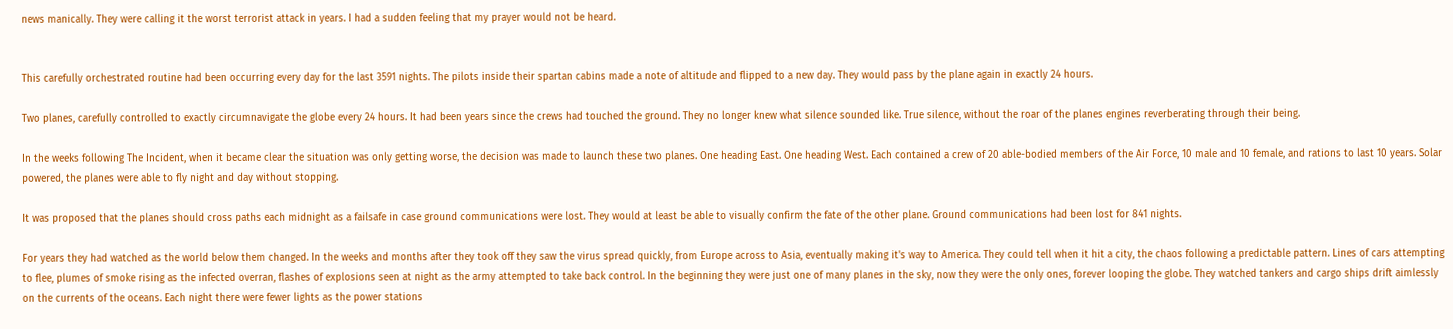news manically. They were calling it the worst terrorist attack in years. I had a sudden feeling that my prayer would not be heard.


This carefully orchestrated routine had been occurring every day for the last 3591 nights. The pilots inside their spartan cabins made a note of altitude and flipped to a new day. They would pass by the plane again in exactly 24 hours.

Two planes, carefully controlled to exactly circumnavigate the globe every 24 hours. It had been years since the crews had touched the ground. They no longer knew what silence sounded like. True silence, without the roar of the planes engines reverberating through their being.

In the weeks following The Incident, when it became clear the situation was only getting worse, the decision was made to launch these two planes. One heading East. One heading West. Each contained a crew of 20 able-bodied members of the Air Force, 10 male and 10 female, and rations to last 10 years. Solar powered, the planes were able to fly night and day without stopping.

It was proposed that the planes should cross paths each midnight as a failsafe in case ground communications were lost. They would at least be able to visually confirm the fate of the other plane. Ground communications had been lost for 841 nights.

For years they had watched as the world below them changed. In the weeks and months after they took off they saw the virus spread quickly, from Europe across to Asia, eventually making it's way to America. They could tell when it hit a city, the chaos following a predictable pattern. Lines of cars attempting to flee, plumes of smoke rising as the infected overran, flashes of explosions seen at night as the army attempted to take back control. In the beginning they were just one of many planes in the sky, now they were the only ones, forever looping the globe. They watched tankers and cargo ships drift aimlessly on the currents of the oceans. Each night there were fewer lights as the power stations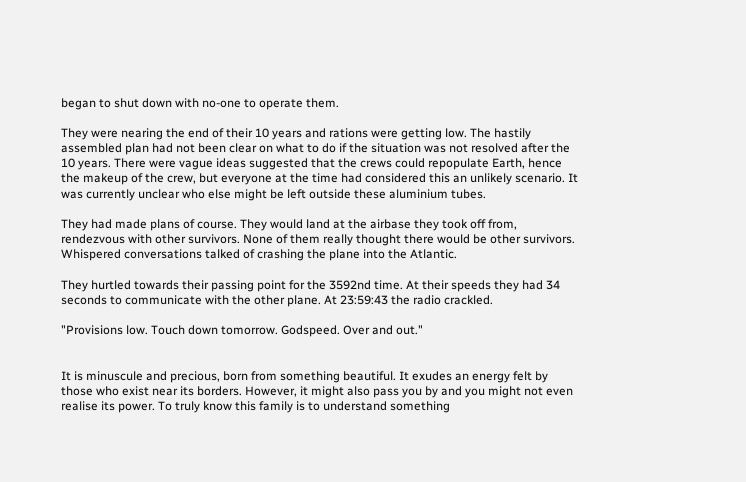began to shut down with no-one to operate them.

They were nearing the end of their 10 years and rations were getting low. The hastily assembled plan had not been clear on what to do if the situation was not resolved after the 10 years. There were vague ideas suggested that the crews could repopulate Earth, hence the makeup of the crew, but everyone at the time had considered this an unlikely scenario. It was currently unclear who else might be left outside these aluminium tubes.

They had made plans of course. They would land at the airbase they took off from, rendezvous with other survivors. None of them really thought there would be other survivors. Whispered conversations talked of crashing the plane into the Atlantic.

They hurtled towards their passing point for the 3592nd time. At their speeds they had 34 seconds to communicate with the other plane. At 23:59:43 the radio crackled.

"Provisions low. Touch down tomorrow. Godspeed. Over and out."


It is minuscule and precious, born from something beautiful. It exudes an energy felt by those who exist near its borders. However, it might also pass you by and you might not even realise its power. To truly know this family is to understand something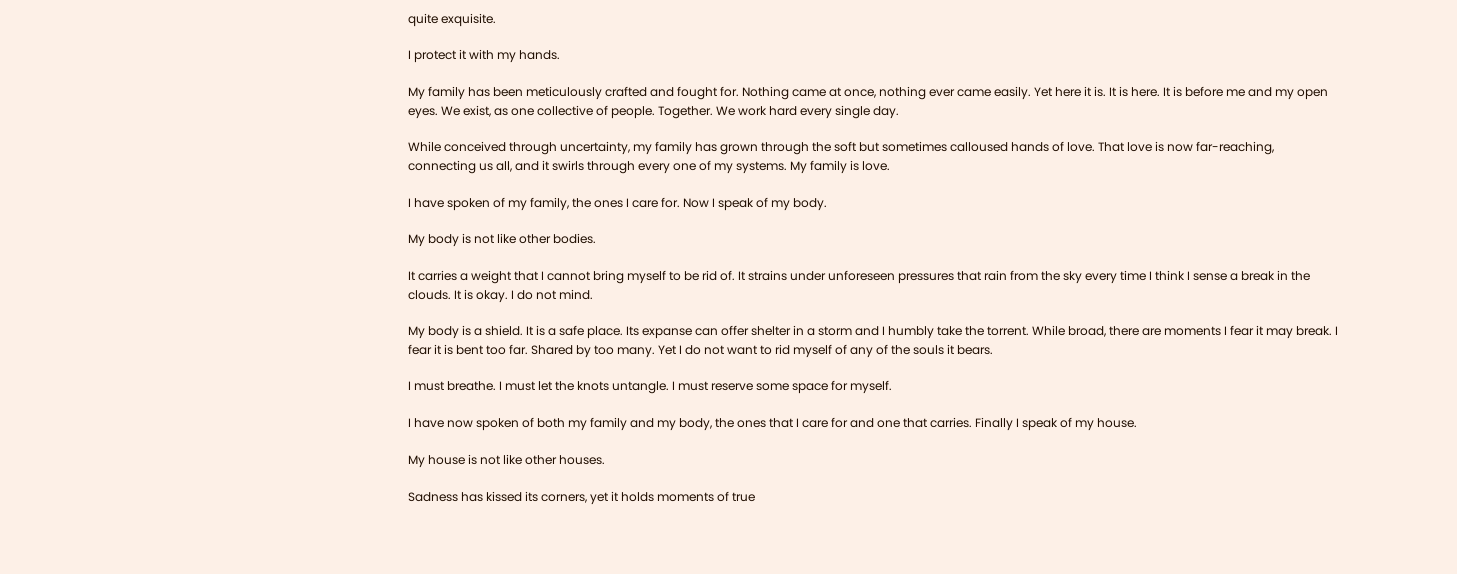quite exquisite.

I protect it with my hands.

My family has been meticulously crafted and fought for. Nothing came at once, nothing ever came easily. Yet here it is. It is here. It is before me and my open eyes. We exist, as one collective of people. Together. We work hard every single day.

While conceived through uncertainty, my family has grown through the soft but sometimes calloused hands of love. That love is now far-reaching, connecting us all, and it swirls through every one of my systems. My family is love.

I have spoken of my family, the ones I care for. Now I speak of my body.

My body is not like other bodies.

It carries a weight that I cannot bring myself to be rid of. It strains under unforeseen pressures that rain from the sky every time I think I sense a break in the clouds. It is okay. I do not mind.

My body is a shield. It is a safe place. Its expanse can offer shelter in a storm and I humbly take the torrent. While broad, there are moments I fear it may break. I fear it is bent too far. Shared by too many. Yet I do not want to rid myself of any of the souls it bears.

I must breathe. I must let the knots untangle. I must reserve some space for myself.

I have now spoken of both my family and my body, the ones that I care for and one that carries. Finally I speak of my house.

My house is not like other houses.

Sadness has kissed its corners, yet it holds moments of true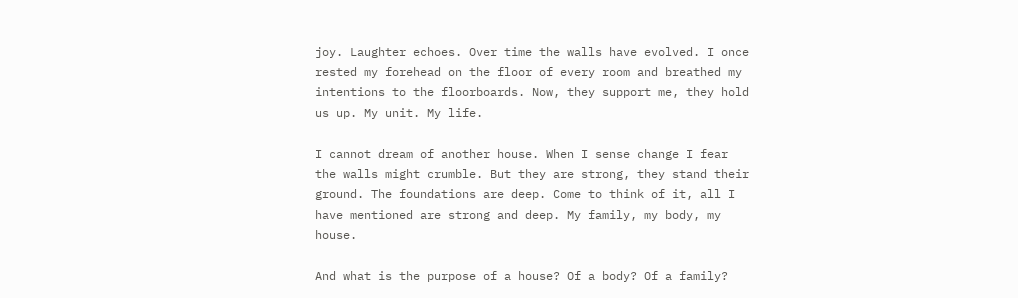joy. Laughter echoes. Over time the walls have evolved. I once rested my forehead on the floor of every room and breathed my intentions to the floorboards. Now, they support me, they hold us up. My unit. My life.

I cannot dream of another house. When I sense change I fear the walls might crumble. But they are strong, they stand their ground. The foundations are deep. Come to think of it, all I have mentioned are strong and deep. My family, my body, my house.

And what is the purpose of a house? Of a body? Of a family?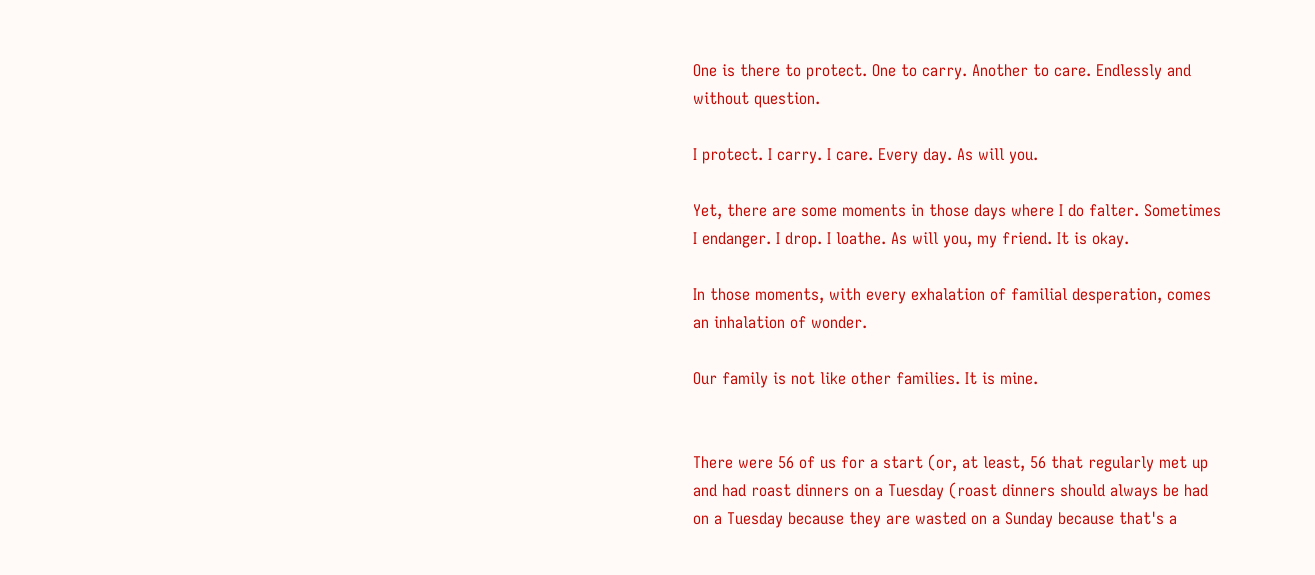One is there to protect. One to carry. Another to care. Endlessly and without question.

I protect. I carry. I care. Every day. As will you.

Yet, there are some moments in those days where I do falter. Sometimes I endanger. I drop. I loathe. As will you, my friend. It is okay.

In those moments, with every exhalation of familial desperation, comes an inhalation of wonder.

Our family is not like other families. It is mine.


There were 56 of us for a start (or, at least, 56 that regularly met up and had roast dinners on a Tuesday (roast dinners should always be had on a Tuesday because they are wasted on a Sunday because that's a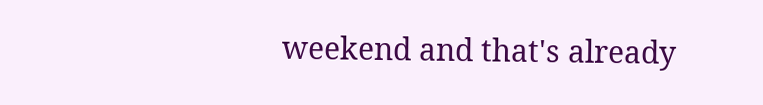weekend and that's already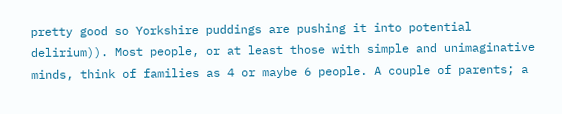pretty good so Yorkshire puddings are pushing it into potential delirium)). Most people, or at least those with simple and unimaginative minds, think of families as 4 or maybe 6 people. A couple of parents; a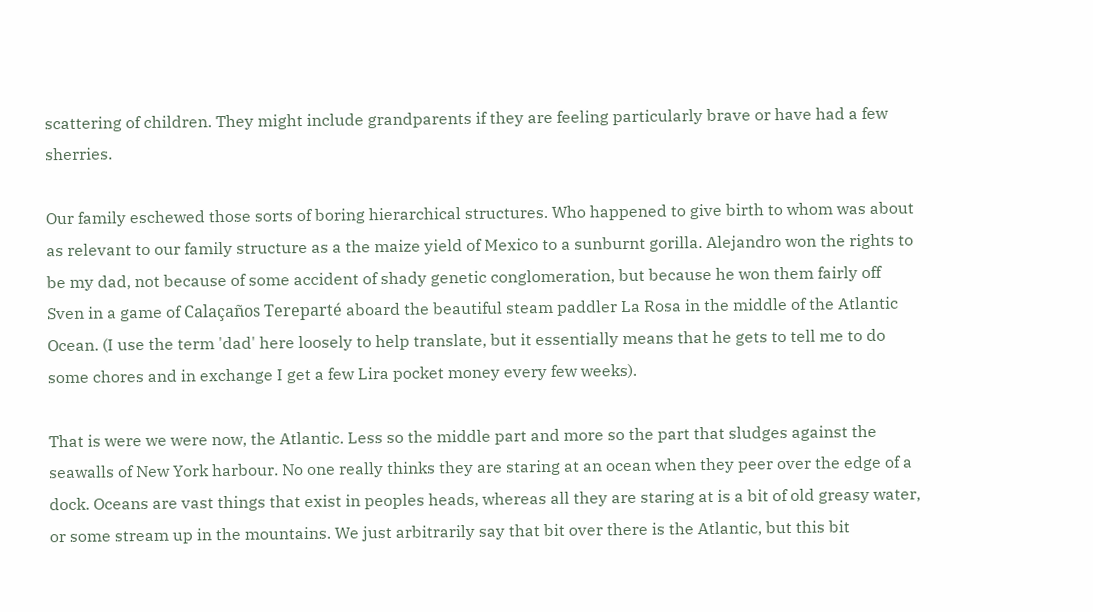scattering of children. They might include grandparents if they are feeling particularly brave or have had a few sherries.

Our family eschewed those sorts of boring hierarchical structures. Who happened to give birth to whom was about as relevant to our family structure as a the maize yield of Mexico to a sunburnt gorilla. Alejandro won the rights to be my dad, not because of some accident of shady genetic conglomeration, but because he won them fairly off Sven in a game of Calaçaños Tereparté aboard the beautiful steam paddler La Rosa in the middle of the Atlantic Ocean. (I use the term 'dad' here loosely to help translate, but it essentially means that he gets to tell me to do some chores and in exchange I get a few Lira pocket money every few weeks).

That is were we were now, the Atlantic. Less so the middle part and more so the part that sludges against the seawalls of New York harbour. No one really thinks they are staring at an ocean when they peer over the edge of a dock. Oceans are vast things that exist in peoples heads, whereas all they are staring at is a bit of old greasy water, or some stream up in the mountains. We just arbitrarily say that bit over there is the Atlantic, but this bit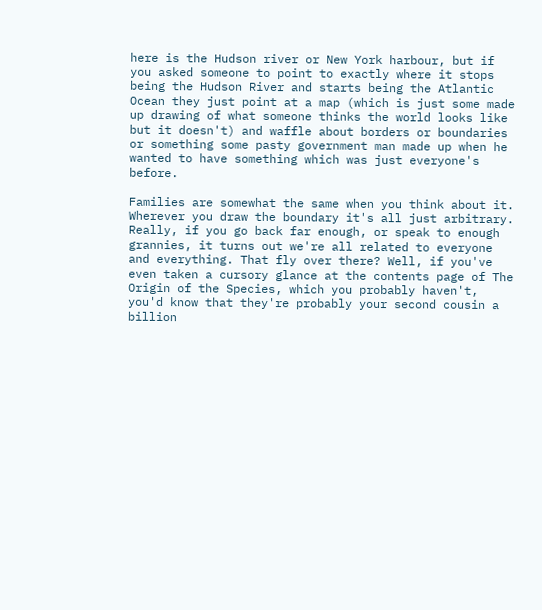here is the Hudson river or New York harbour, but if you asked someone to point to exactly where it stops being the Hudson River and starts being the Atlantic Ocean they just point at a map (which is just some made up drawing of what someone thinks the world looks like but it doesn't) and waffle about borders or boundaries or something some pasty government man made up when he wanted to have something which was just everyone's before.

Families are somewhat the same when you think about it. Wherever you draw the boundary it's all just arbitrary. Really, if you go back far enough, or speak to enough grannies, it turns out we're all related to everyone and everything. That fly over there? Well, if you've even taken a cursory glance at the contents page of The Origin of the Species, which you probably haven't, you'd know that they're probably your second cousin a billion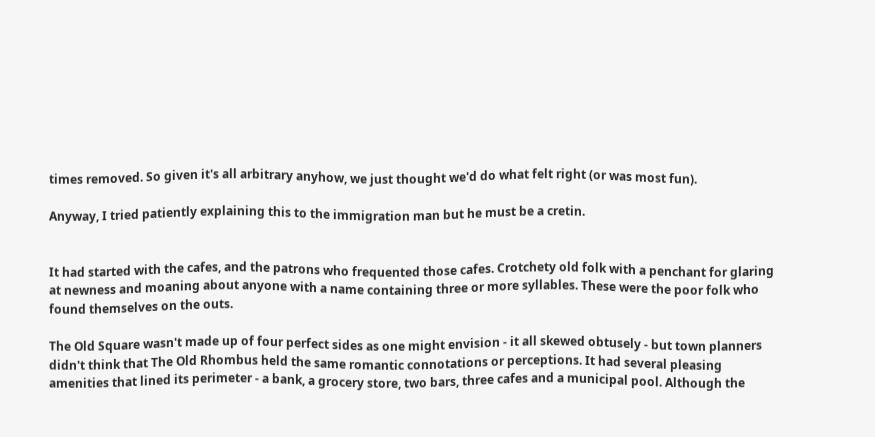times removed. So given it's all arbitrary anyhow, we just thought we'd do what felt right (or was most fun).

Anyway, I tried patiently explaining this to the immigration man but he must be a cretin.


It had started with the cafes, and the patrons who frequented those cafes. Crotchety old folk with a penchant for glaring at newness and moaning about anyone with a name containing three or more syllables. These were the poor folk who found themselves on the outs.

The Old Square wasn't made up of four perfect sides as one might envision - it all skewed obtusely - but town planners didn't think that The Old Rhombus held the same romantic connotations or perceptions. It had several pleasing amenities that lined its perimeter - a bank, a grocery store, two bars, three cafes and a municipal pool. Although the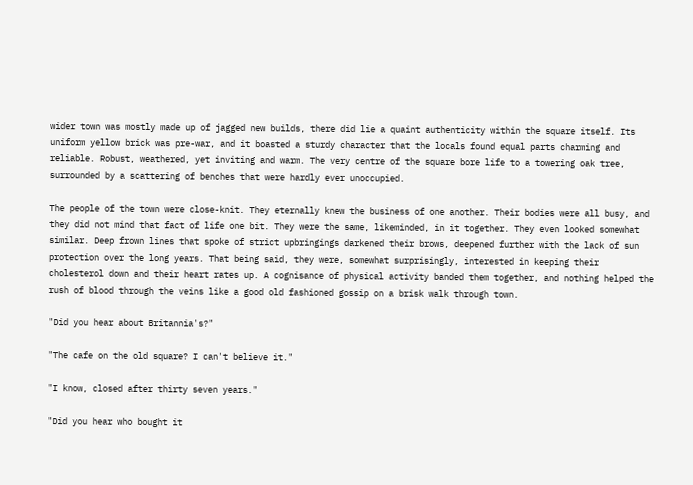wider town was mostly made up of jagged new builds, there did lie a quaint authenticity within the square itself. Its uniform yellow brick was pre-war, and it boasted a sturdy character that the locals found equal parts charming and reliable. Robust, weathered, yet inviting and warm. The very centre of the square bore life to a towering oak tree, surrounded by a scattering of benches that were hardly ever unoccupied.

The people of the town were close-knit. They eternally knew the business of one another. Their bodies were all busy, and they did not mind that fact of life one bit. They were the same, likeminded, in it together. They even looked somewhat similar. Deep frown lines that spoke of strict upbringings darkened their brows, deepened further with the lack of sun protection over the long years. That being said, they were, somewhat surprisingly, interested in keeping their cholesterol down and their heart rates up. A cognisance of physical activity banded them together, and nothing helped the rush of blood through the veins like a good old fashioned gossip on a brisk walk through town.

"Did you hear about Britannia's?"

"The cafe on the old square? I can't believe it."

"I know, closed after thirty seven years."

"Did you hear who bought it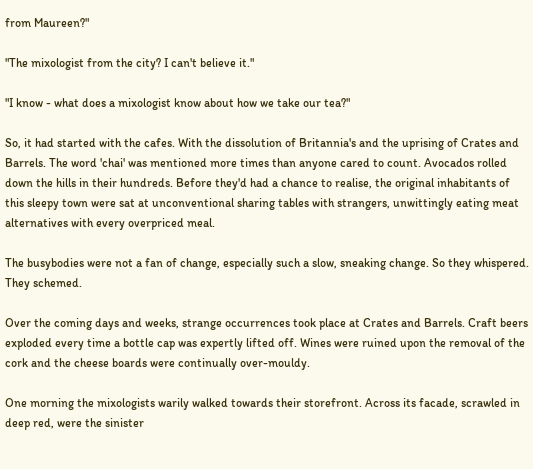from Maureen?"

"The mixologist from the city? I can't believe it."

"I know - what does a mixologist know about how we take our tea?"

So, it had started with the cafes. With the dissolution of Britannia's and the uprising of Crates and Barrels. The word 'chai' was mentioned more times than anyone cared to count. Avocados rolled down the hills in their hundreds. Before they'd had a chance to realise, the original inhabitants of this sleepy town were sat at unconventional sharing tables with strangers, unwittingly eating meat alternatives with every overpriced meal.

The busybodies were not a fan of change, especially such a slow, sneaking change. So they whispered. They schemed.

Over the coming days and weeks, strange occurrences took place at Crates and Barrels. Craft beers exploded every time a bottle cap was expertly lifted off. Wines were ruined upon the removal of the cork and the cheese boards were continually over-mouldy.

One morning the mixologists warily walked towards their storefront. Across its facade, scrawled in deep red, were the sinister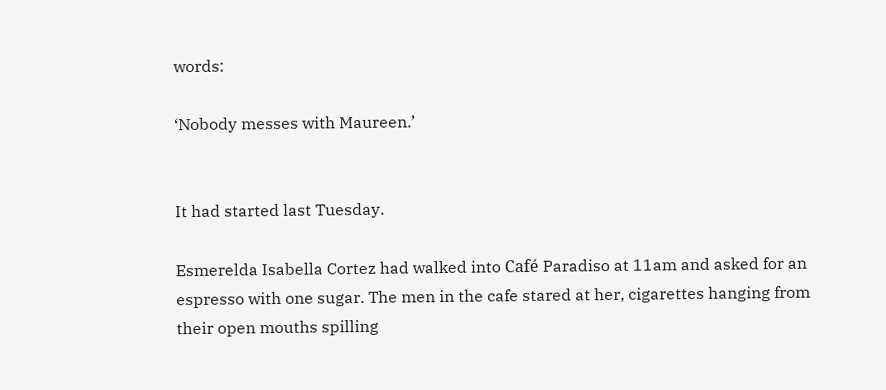words:

‘Nobody messes with Maureen.’


It had started last Tuesday.

Esmerelda Isabella Cortez had walked into Café Paradiso at 11am and asked for an espresso with one sugar. The men in the cafe stared at her, cigarettes hanging from their open mouths spilling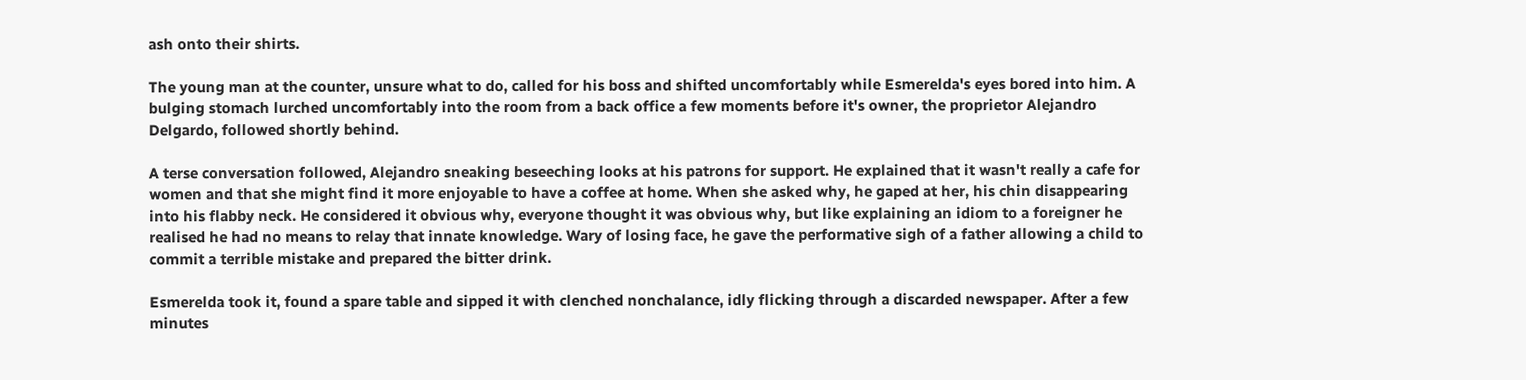ash onto their shirts.

The young man at the counter, unsure what to do, called for his boss and shifted uncomfortably while Esmerelda's eyes bored into him. A bulging stomach lurched uncomfortably into the room from a back office a few moments before it's owner, the proprietor Alejandro Delgardo, followed shortly behind.

A terse conversation followed, Alejandro sneaking beseeching looks at his patrons for support. He explained that it wasn't really a cafe for women and that she might find it more enjoyable to have a coffee at home. When she asked why, he gaped at her, his chin disappearing into his flabby neck. He considered it obvious why, everyone thought it was obvious why, but like explaining an idiom to a foreigner he realised he had no means to relay that innate knowledge. Wary of losing face, he gave the performative sigh of a father allowing a child to commit a terrible mistake and prepared the bitter drink.

Esmerelda took it, found a spare table and sipped it with clenched nonchalance, idly flicking through a discarded newspaper. After a few minutes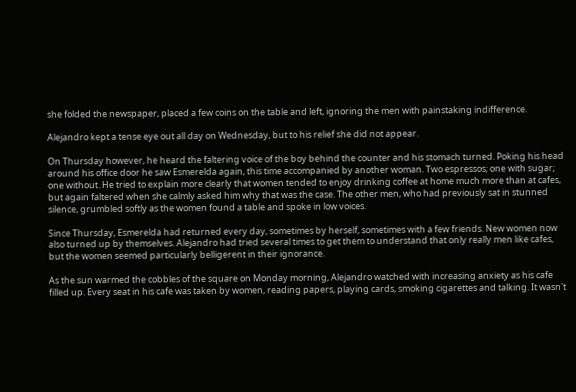she folded the newspaper, placed a few coins on the table and left, ignoring the men with painstaking indifference.

Alejandro kept a tense eye out all day on Wednesday, but to his relief she did not appear.

On Thursday however, he heard the faltering voice of the boy behind the counter and his stomach turned. Poking his head around his office door he saw Esmerelda again, this time accompanied by another woman. Two espressos; one with sugar; one without. He tried to explain more clearly that women tended to enjoy drinking coffee at home much more than at cafes, but again faltered when she calmly asked him why that was the case. The other men, who had previously sat in stunned silence, grumbled softly as the women found a table and spoke in low voices.

Since Thursday, Esmerelda had returned every day, sometimes by herself, sometimes with a few friends. New women now also turned up by themselves. Alejandro had tried several times to get them to understand that only really men like cafes, but the women seemed particularly belligerent in their ignorance.

As the sun warmed the cobbles of the square on Monday morning, Alejandro watched with increasing anxiety as his cafe filled up. Every seat in his cafe was taken by women, reading papers, playing cards, smoking cigarettes and talking. It wasn't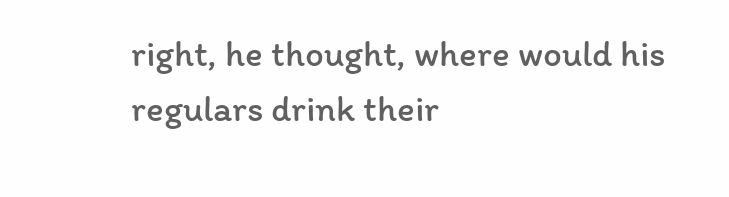right, he thought, where would his regulars drink their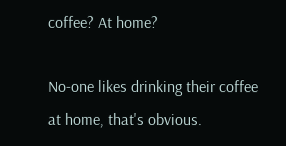coffee? At home?

No-one likes drinking their coffee at home, that's obvious.